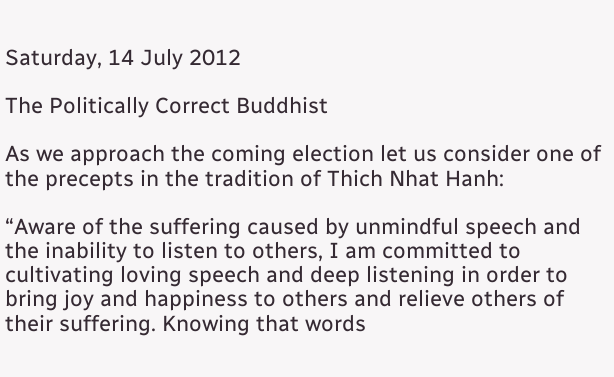Saturday, 14 July 2012

The Politically Correct Buddhist

As we approach the coming election let us consider one of the precepts in the tradition of Thich Nhat Hanh:

“Aware of the suffering caused by unmindful speech and the inability to listen to others, I am committed to cultivating loving speech and deep listening in order to bring joy and happiness to others and relieve others of their suffering. Knowing that words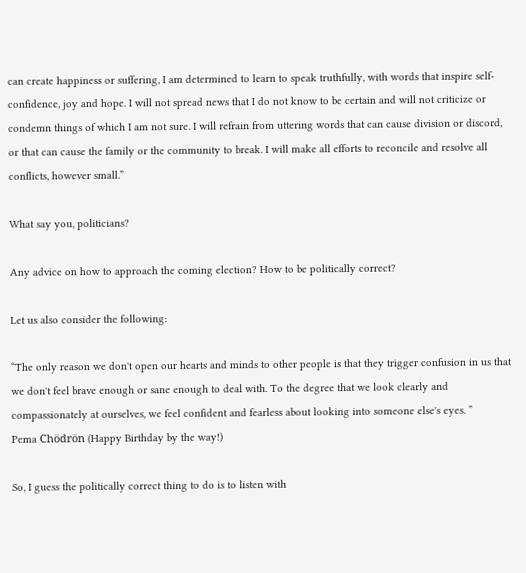can create happiness or suffering, I am determined to learn to speak truthfully, with words that inspire self-confidence, joy and hope. I will not spread news that I do not know to be certain and will not criticize or condemn things of which I am not sure. I will refrain from uttering words that can cause division or discord, or that can cause the family or the community to break. I will make all efforts to reconcile and resolve all conflicts, however small.”

What say you, politicians?

Any advice on how to approach the coming election? How to be politically correct?

Let us also consider the following:

“The only reason we don't open our hearts and minds to other people is that they trigger confusion in us that we don't feel brave enough or sane enough to deal with. To the degree that we look clearly and compassionately at ourselves, we feel confident and fearless about looking into someone else's eyes. ”
Pema Chödrön (Happy Birthday by the way!)

So, I guess the politically correct thing to do is to listen with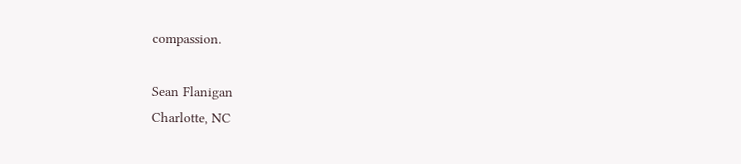compassion.

Sean Flanigan
Charlotte, NC